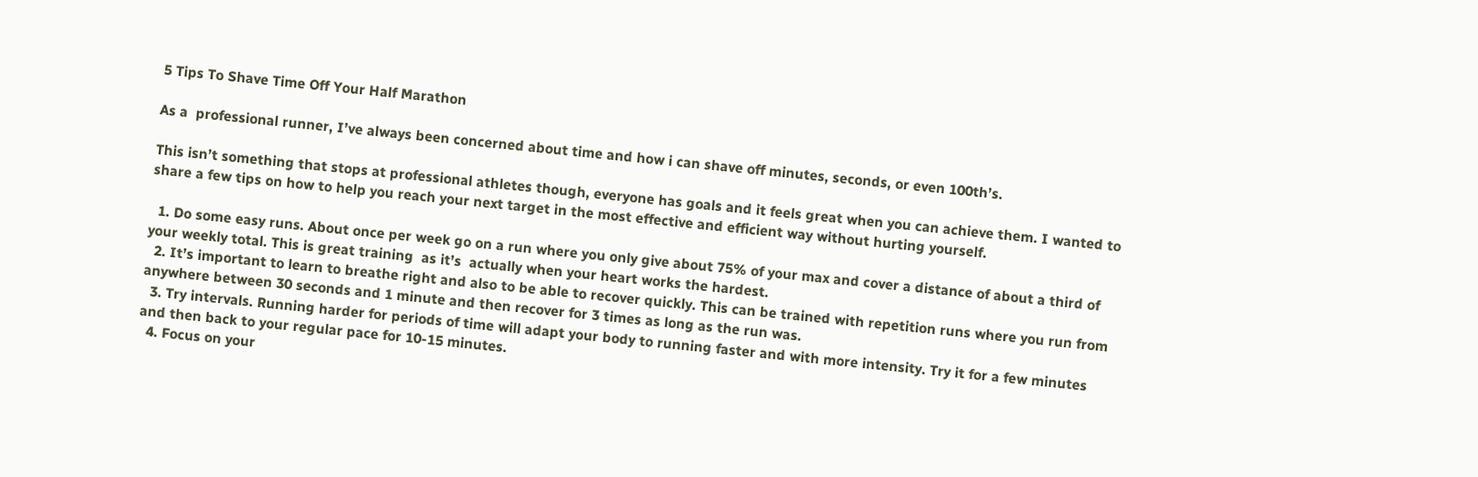5 Tips To Shave Time Off Your Half Marathon

As a  professional runner, I’ve always been concerned about time and how i can shave off minutes, seconds, or even 100th’s.

This isn’t something that stops at professional athletes though, everyone has goals and it feels great when you can achieve them. I wanted to share a few tips on how to help you reach your next target in the most effective and efficient way without hurting yourself.

  1. Do some easy runs. About once per week go on a run where you only give about 75% of your max and cover a distance of about a third of your weekly total. This is great training  as it’s  actually when your heart works the hardest.
  2. It’s important to learn to breathe right and also to be able to recover quickly. This can be trained with repetition runs where you run from anywhere between 30 seconds and 1 minute and then recover for 3 times as long as the run was.
  3. Try intervals. Running harder for periods of time will adapt your body to running faster and with more intensity. Try it for a few minutes and then back to your regular pace for 10-15 minutes.
  4. Focus on your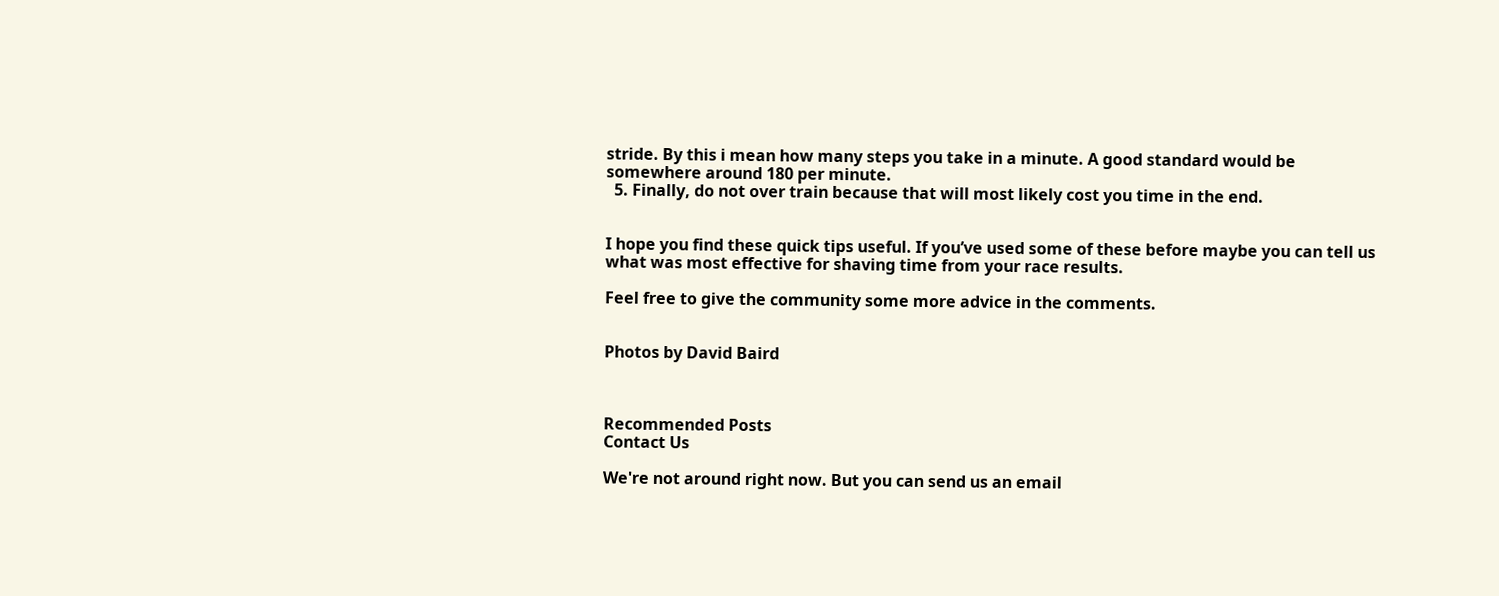stride. By this i mean how many steps you take in a minute. A good standard would be somewhere around 180 per minute.
  5. Finally, do not over train because that will most likely cost you time in the end.


I hope you find these quick tips useful. If you’ve used some of these before maybe you can tell us what was most effective for shaving time from your race results.

Feel free to give the community some more advice in the comments.


Photos by David Baird



Recommended Posts
Contact Us

We're not around right now. But you can send us an email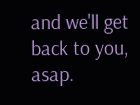and we'll get back to you, asap.